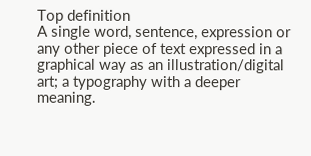Top definition
A single word, sentence, expression or any other piece of text expressed in a graphical way as an illustration/digital art; a typography with a deeper meaning.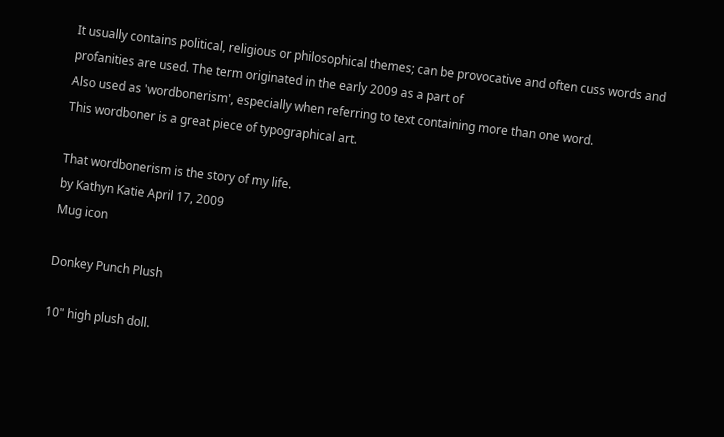It usually contains political, religious or philosophical themes; can be provocative and often cuss words and profanities are used. The term originated in the early 2009 as a part of
Also used as 'wordbonerism', especially when referring to text containing more than one word.
This wordboner is a great piece of typographical art.

That wordbonerism is the story of my life.
by Kathyn Katie April 17, 2009
Mug icon

Donkey Punch Plush

10" high plush doll.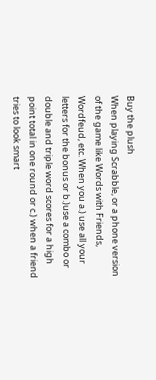Buy the plush
When playing Scrabble, or a phone version of the game like Words with Friends, Wordfeud, etc. When you a.) use all your letters for the bonus or b.)use a combo or double and triple word scores for a high point total in one round or c.) when a friend tries to look smart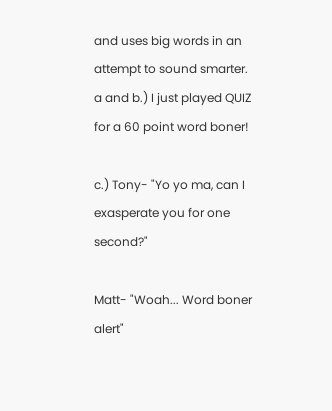and uses big words in an attempt to sound smarter.
a and b.) I just played QUIZ for a 60 point word boner!

c.) Tony- "Yo yo ma, can I exasperate you for one second?"

Matt- "Woah... Word boner alert"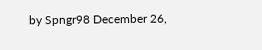by Spngr98 December 26,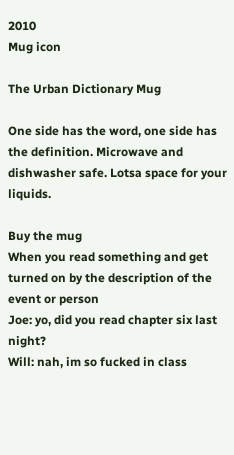2010
Mug icon

The Urban Dictionary Mug

One side has the word, one side has the definition. Microwave and dishwasher safe. Lotsa space for your liquids.

Buy the mug
When you read something and get turned on by the description of the event or person
Joe: yo, did you read chapter six last night?
Will: nah, im so fucked in class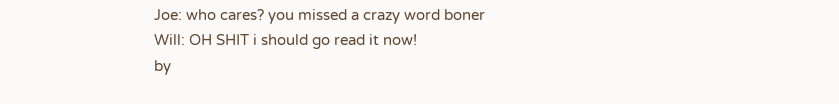Joe: who cares? you missed a crazy word boner
Will: OH SHIT i should go read it now!
by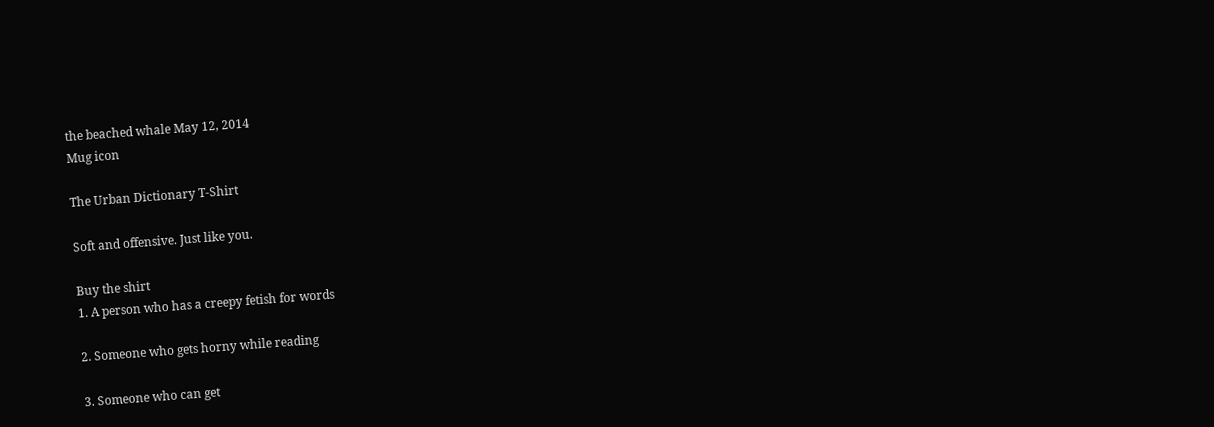the beached whale May 12, 2014
Mug icon

The Urban Dictionary T-Shirt

Soft and offensive. Just like you.

Buy the shirt
1. A person who has a creepy fetish for words

2. Someone who gets horny while reading

3. Someone who can get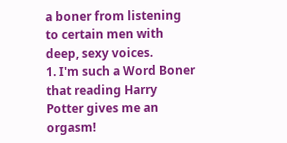a boner from listening to certain men with deep, sexy voices.
1. I'm such a Word Boner that reading Harry Potter gives me an orgasm!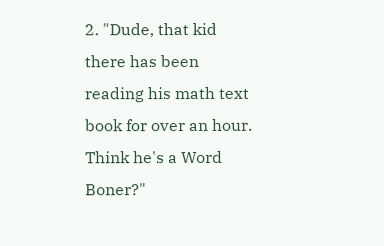2. "Dude, that kid there has been reading his math text book for over an hour. Think he's a Word Boner?"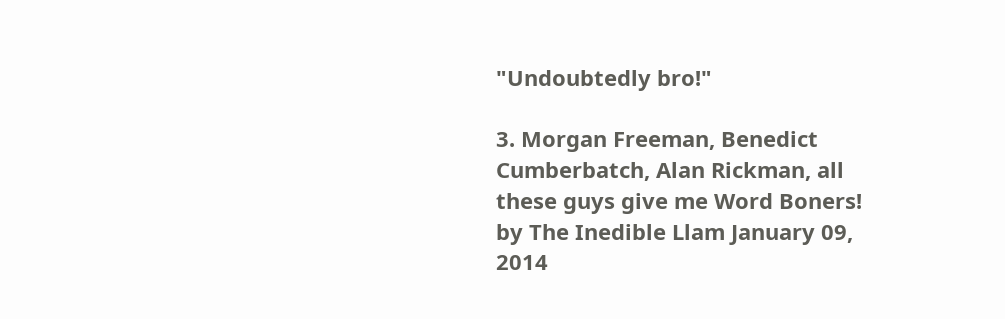"Undoubtedly bro!"

3. Morgan Freeman, Benedict Cumberbatch, Alan Rickman, all these guys give me Word Boners!
by The Inedible Llam January 09, 2014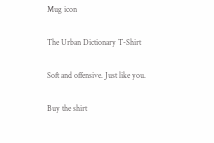Mug icon

The Urban Dictionary T-Shirt

Soft and offensive. Just like you.

Buy the shirt